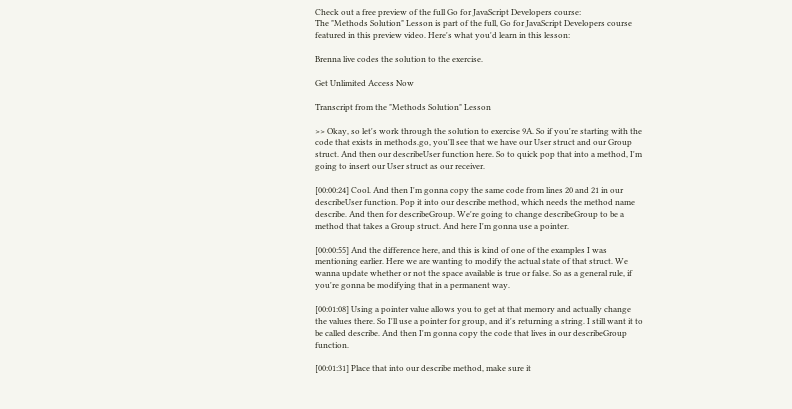Check out a free preview of the full Go for JavaScript Developers course:
The "Methods Solution" Lesson is part of the full, Go for JavaScript Developers course featured in this preview video. Here's what you'd learn in this lesson:

Brenna live codes the solution to the exercise.

Get Unlimited Access Now

Transcript from the "Methods Solution" Lesson

>> Okay, so let's work through the solution to exercise 9A. So if you're starting with the code that exists in methods.go, you'll see that we have our User struct and our Group struct. And then our describeUser function here. So to quick pop that into a method, I'm going to insert our User struct as our receiver.

[00:00:24] Cool. And then I'm gonna copy the same code from lines 20 and 21 in our describeUser function. Pop it into our describe method, which needs the method name describe. And then for describeGroup. We're going to change describeGroup to be a method that takes a Group struct. And here I'm gonna use a pointer.

[00:00:55] And the difference here, and this is kind of one of the examples I was mentioning earlier. Here we are wanting to modify the actual state of that struct. We wanna update whether or not the space available is true or false. So as a general rule, if you're gonna be modifying that in a permanent way.

[00:01:08] Using a pointer value allows you to get at that memory and actually change the values there. So I'll use a pointer for group, and it's returning a string. I still want it to be called describe. And then I'm gonna copy the code that lives in our describeGroup function.

[00:01:31] Place that into our describe method, make sure it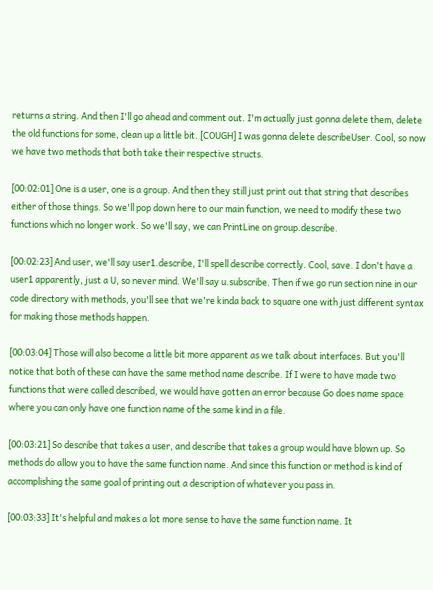returns a string. And then I'll go ahead and comment out. I'm actually just gonna delete them, delete the old functions for some, clean up a little bit. [COUGH] I was gonna delete describeUser. Cool, so now we have two methods that both take their respective structs.

[00:02:01] One is a user, one is a group. And then they still just print out that string that describes either of those things. So we'll pop down here to our main function, we need to modify these two functions which no longer work. So we'll say, we can PrintLine on group.describe.

[00:02:23] And user, we'll say user1.describe, I'll spell describe correctly. Cool, save. I don't have a user1 apparently, just a U, so never mind. We'll say u.subscribe. Then if we go run section nine in our code directory with methods, you'll see that we're kinda back to square one with just different syntax for making those methods happen.

[00:03:04] Those will also become a little bit more apparent as we talk about interfaces. But you'll notice that both of these can have the same method name describe. If I were to have made two functions that were called described, we would have gotten an error because Go does name space where you can only have one function name of the same kind in a file.

[00:03:21] So describe that takes a user, and describe that takes a group would have blown up. So methods do allow you to have the same function name. And since this function or method is kind of accomplishing the same goal of printing out a description of whatever you pass in.

[00:03:33] It's helpful and makes a lot more sense to have the same function name. It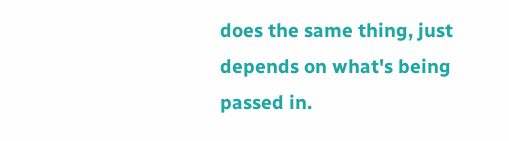does the same thing, just depends on what's being passed in.